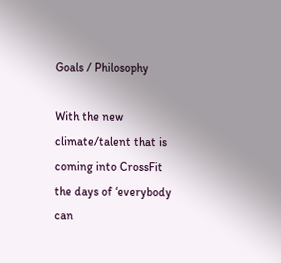Goals / Philosophy

With the new climate/talent that is coming into CrossFit the days of ‘everybody can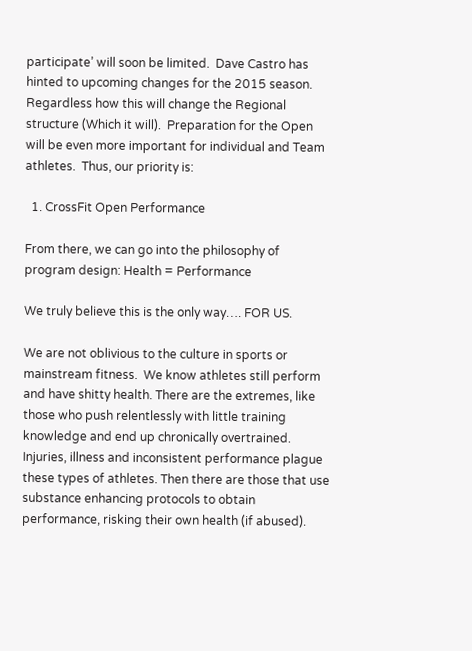participate’ will soon be limited.  Dave Castro has hinted to upcoming changes for the 2015 season.  Regardless how this will change the Regional structure (Which it will).  Preparation for the Open will be even more important for individual and Team athletes.  Thus, our priority is:

  1. CrossFit Open Performance

From there, we can go into the philosophy of program design: Health = Performance

We truly believe this is the only way…. FOR US.

We are not oblivious to the culture in sports or mainstream fitness.  We know athletes still perform and have shitty health. There are the extremes, like those who push relentlessly with little training knowledge and end up chronically overtrained. Injuries, illness and inconsistent performance plague these types of athletes. Then there are those that use substance enhancing protocols to obtain performance, risking their own health (if abused).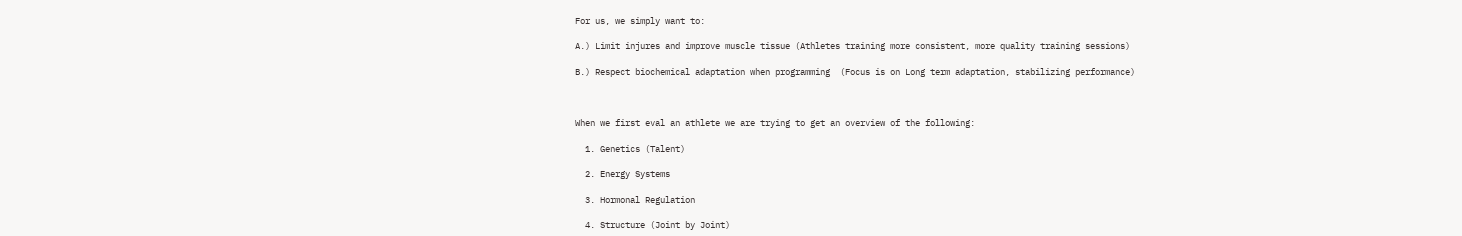For us, we simply want to:

A.) Limit injures and improve muscle tissue (Athletes training more consistent, more quality training sessions)

B.) Respect biochemical adaptation when programming  (Focus is on Long term adaptation, stabilizing performance)



When we first eval an athlete we are trying to get an overview of the following:

  1. Genetics (Talent)

  2. Energy Systems

  3. Hormonal Regulation

  4. Structure (Joint by Joint)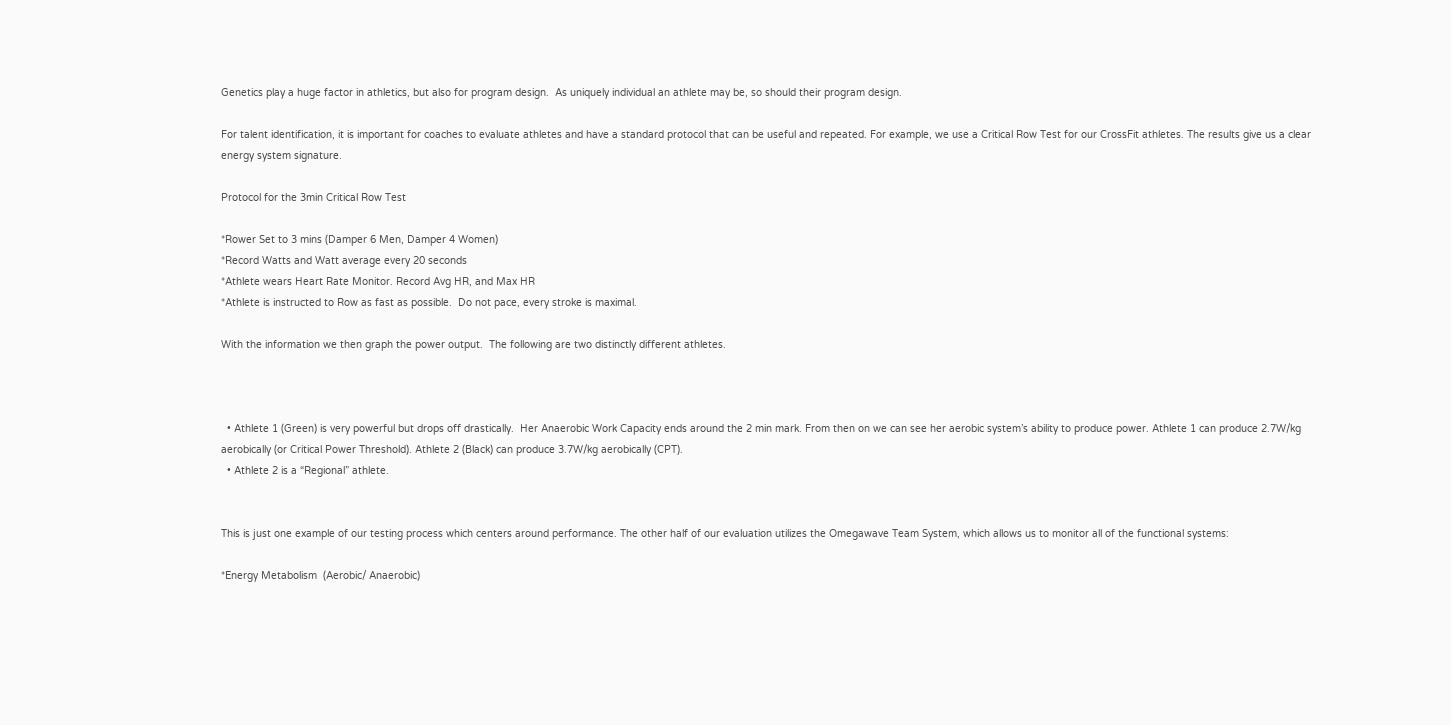Genetics play a huge factor in athletics, but also for program design.  As uniquely individual an athlete may be, so should their program design.

For talent identification, it is important for coaches to evaluate athletes and have a standard protocol that can be useful and repeated. For example, we use a Critical Row Test for our CrossFit athletes. The results give us a clear energy system signature.

Protocol for the 3min Critical Row Test

*Rower Set to 3 mins (Damper 6 Men, Damper 4 Women)
*Record Watts and Watt average every 20 seconds
*Athlete wears Heart Rate Monitor. Record Avg HR, and Max HR
*Athlete is instructed to Row as fast as possible.  Do not pace, every stroke is maximal.

With the information we then graph the power output.  The following are two distinctly different athletes.



  • Athlete 1 (Green) is very powerful but drops off drastically.  Her Anaerobic Work Capacity ends around the 2 min mark. From then on we can see her aerobic system’s ability to produce power. Athlete 1 can produce 2.7W/kg aerobically (or Critical Power Threshold). Athlete 2 (Black) can produce 3.7W/kg aerobically (CPT).
  • Athlete 2 is a “Regional” athlete.


This is just one example of our testing process which centers around performance. The other half of our evaluation utilizes the Omegawave Team System, which allows us to monitor all of the functional systems:

*Energy Metabolism  (Aerobic/ Anaerobic)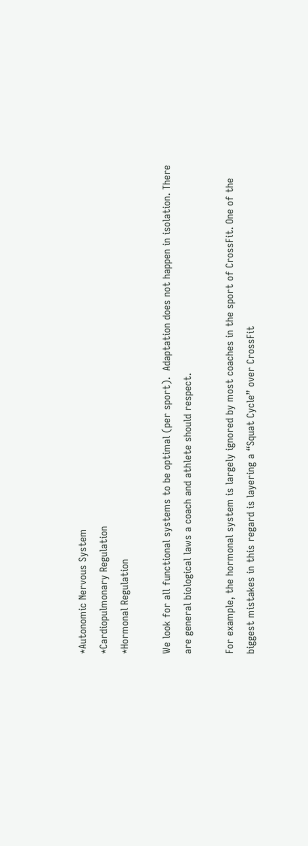*Autonomic Nervous System
*Cardiopulmonary Regulation
*Hormonal Regulation

We look for all functional systems to be optimal (per sport).  Adaptation does not happen in isolation. There are general biological laws a coach and athlete should respect.

For example, the hormonal system is largely ignored by most coaches in the sport of CrossFit. One of the biggest mistakes in this regard is layering a “Squat Cycle” over CrossFit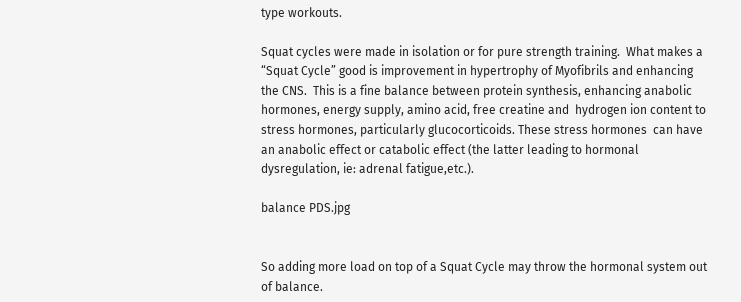type workouts.

Squat cycles were made in isolation or for pure strength training.  What makes a “Squat Cycle” good is improvement in hypertrophy of Myofibrils and enhancing the CNS.  This is a fine balance between protein synthesis, enhancing anabolic hormones, energy supply, amino acid, free creatine and  hydrogen ion content to stress hormones, particularly glucocorticoids. These stress hormones  can have an anabolic effect or catabolic effect (the latter leading to hormonal dysregulation, ie: adrenal fatigue,etc.).

balance PDS.jpg


So adding more load on top of a Squat Cycle may throw the hormonal system out of balance.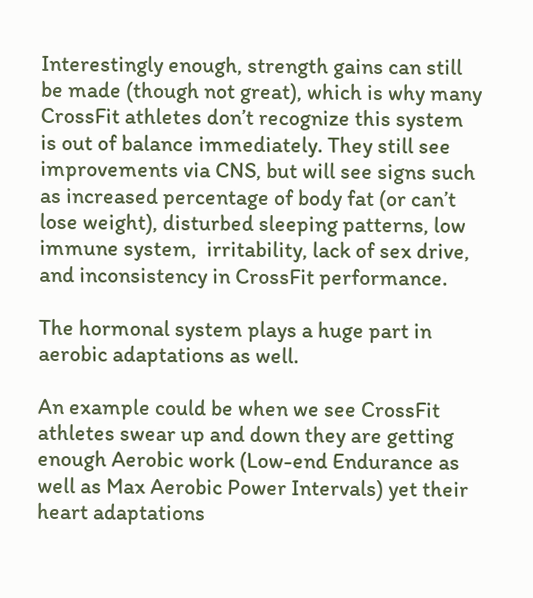Interestingly enough, strength gains can still be made (though not great), which is why many CrossFit athletes don’t recognize this system is out of balance immediately. They still see improvements via CNS, but will see signs such as increased percentage of body fat (or can’t lose weight), disturbed sleeping patterns, low immune system,  irritability, lack of sex drive, and inconsistency in CrossFit performance.

The hormonal system plays a huge part in aerobic adaptations as well.

An example could be when we see CrossFit athletes swear up and down they are getting enough Aerobic work (Low-end Endurance as well as Max Aerobic Power Intervals) yet their heart adaptations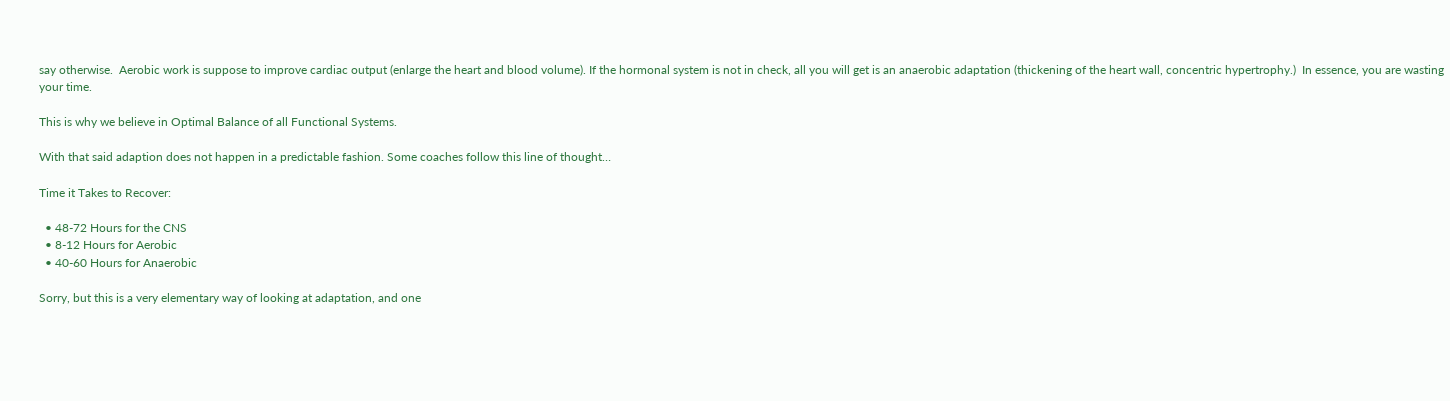say otherwise.  Aerobic work is suppose to improve cardiac output (enlarge the heart and blood volume). If the hormonal system is not in check, all you will get is an anaerobic adaptation (thickening of the heart wall, concentric hypertrophy.)  In essence, you are wasting your time.

This is why we believe in Optimal Balance of all Functional Systems.

With that said adaption does not happen in a predictable fashion. Some coaches follow this line of thought…

Time it Takes to Recover:

  • 48-72 Hours for the CNS
  • 8-12 Hours for Aerobic
  • 40-60 Hours for Anaerobic

Sorry, but this is a very elementary way of looking at adaptation, and one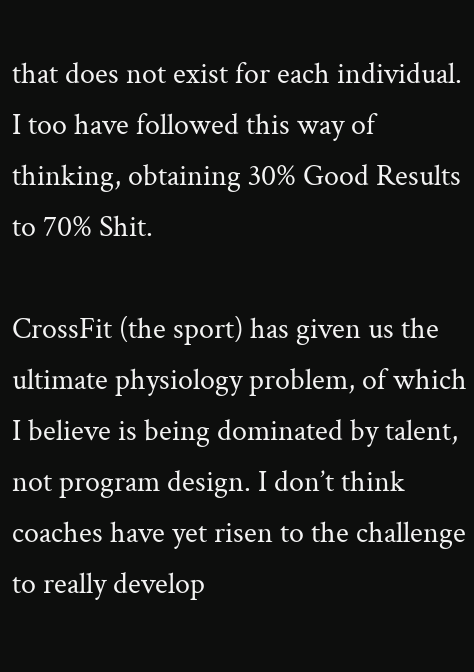that does not exist for each individual. I too have followed this way of thinking, obtaining 30% Good Results to 70% Shit.

CrossFit (the sport) has given us the ultimate physiology problem, of which I believe is being dominated by talent, not program design. I don’t think coaches have yet risen to the challenge to really develop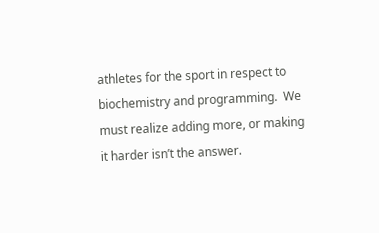athletes for the sport in respect to biochemistry and programming.  We must realize adding more, or making it harder isn’t the answer.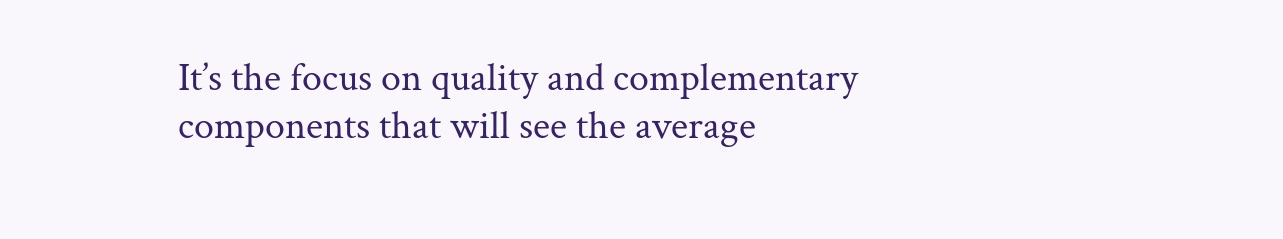It’s the focus on quality and complementary components that will see the average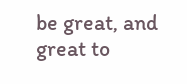be great, and great to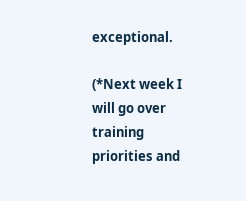exceptional.

(*Next week I will go over training priorities and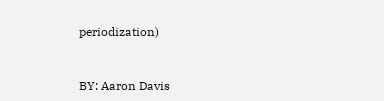periodization)


BY: Aaron Davis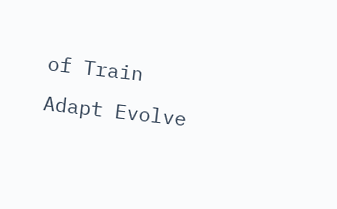of Train Adapt Evolve